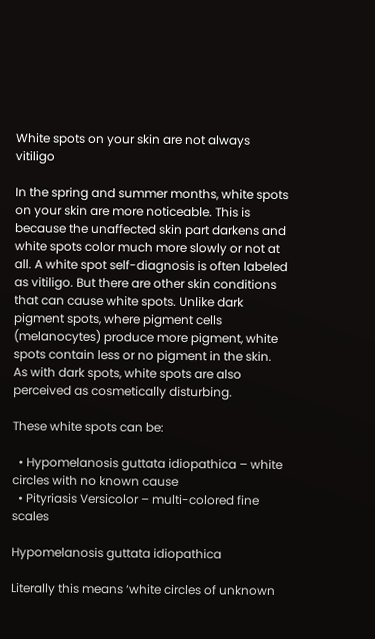White spots on your skin are not always vitiligo

In the spring and summer months, white spots on your skin are more noticeable. This is because the unaffected skin part darkens and white spots color much more slowly or not at all. A white spot self-diagnosis is often labeled as vitiligo. But there are other skin conditions that can cause white spots. Unlike dark pigment spots, where pigment cells (melanocytes) produce more pigment, white spots contain less or no pigment in the skin. As with dark spots, white spots are also perceived as cosmetically disturbing.

These white spots can be:

  • Hypomelanosis guttata idiopathica – white circles with no known cause
  • Pityriasis Versicolor – multi-colored fine scales

Hypomelanosis guttata idiopathica

Literally this means ‘white circles of unknown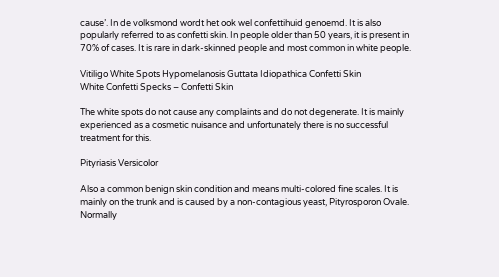cause’. In de volksmond wordt het ook wel confettihuid genoemd. It is also popularly referred to as confetti skin. In people older than 50 years, it is present in 70% of cases. It is rare in dark-skinned people and most common in white people.

Vitiligo White Spots Hypomelanosis Guttata Idiopathica Confetti Skin
White Confetti Specks – Confetti Skin

The white spots do not cause any complaints and do not degenerate. It is mainly experienced as a cosmetic nuisance and unfortunately there is no successful treatment for this.

Pityriasis Versicolor

Also a common benign skin condition and means multi-colored fine scales. It is mainly on the trunk and is caused by a non-contagious yeast, Pityrosporon Ovale. Normally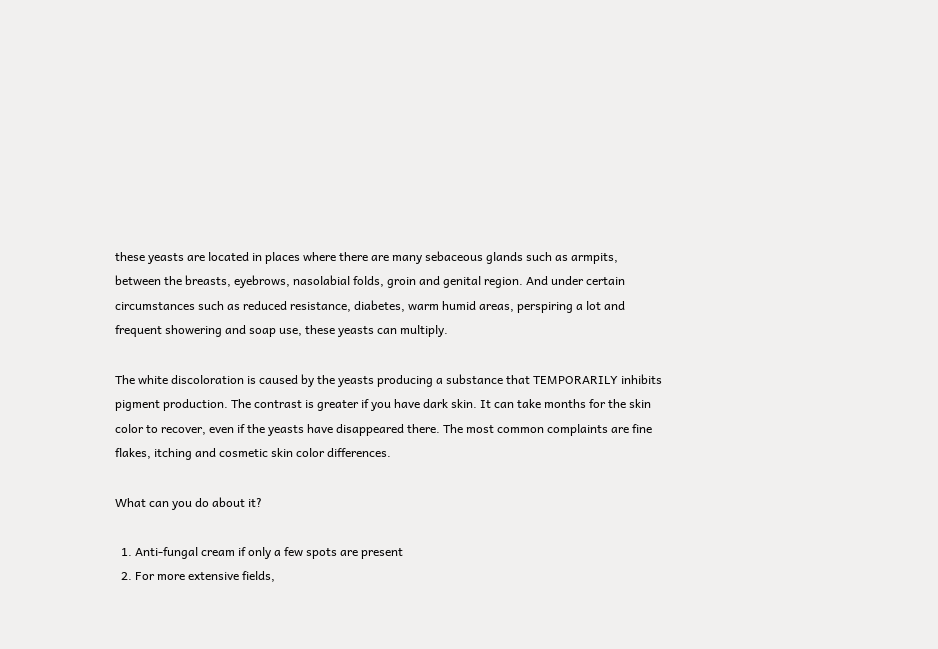these yeasts are located in places where there are many sebaceous glands such as armpits, between the breasts, eyebrows, nasolabial folds, groin and genital region. And under certain circumstances such as reduced resistance, diabetes, warm humid areas, perspiring a lot and frequent showering and soap use, these yeasts can multiply.

The white discoloration is caused by the yeasts producing a substance that TEMPORARILY inhibits pigment production. The contrast is greater if you have dark skin. It can take months for the skin color to recover, even if the yeasts have disappeared there. The most common complaints are fine flakes, itching and cosmetic skin color differences.

What can you do about it?

  1. Anti-fungal cream if only a few spots are present
  2. For more extensive fields,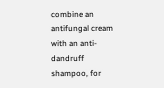combine an antifungal cream with an anti-dandruff shampoo, for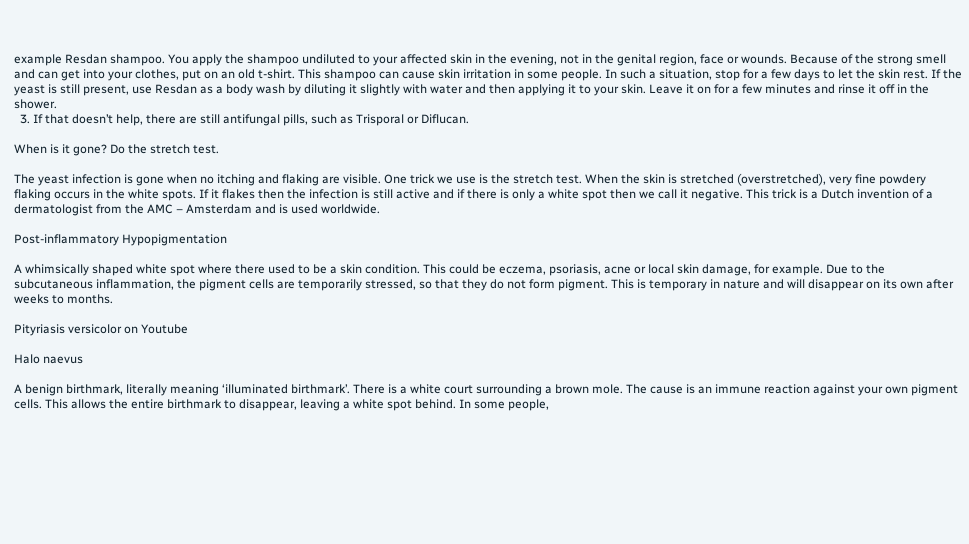example Resdan shampoo. You apply the shampoo undiluted to your affected skin in the evening, not in the genital region, face or wounds. Because of the strong smell and can get into your clothes, put on an old t-shirt. This shampoo can cause skin irritation in some people. In such a situation, stop for a few days to let the skin rest. If the yeast is still present, use Resdan as a body wash by diluting it slightly with water and then applying it to your skin. Leave it on for a few minutes and rinse it off in the shower.
  3. If that doesn’t help, there are still antifungal pills, such as Trisporal or Diflucan.

When is it gone? Do the stretch test.

The yeast infection is gone when no itching and flaking are visible. One trick we use is the stretch test. When the skin is stretched (overstretched), very fine powdery flaking occurs in the white spots. If it flakes then the infection is still active and if there is only a white spot then we call it negative. This trick is a Dutch invention of a dermatologist from the AMC – Amsterdam and is used worldwide.

Post-inflammatory Hypopigmentation

A whimsically shaped white spot where there used to be a skin condition. This could be eczema, psoriasis, acne or local skin damage, for example. Due to the subcutaneous inflammation, the pigment cells are temporarily stressed, so that they do not form pigment. This is temporary in nature and will disappear on its own after weeks to months.

Pityriasis versicolor on Youtube

Halo naevus

A benign birthmark, literally meaning ‘illuminated birthmark’. There is a white court surrounding a brown mole. The cause is an immune reaction against your own pigment cells. This allows the entire birthmark to disappear, leaving a white spot behind. In some people,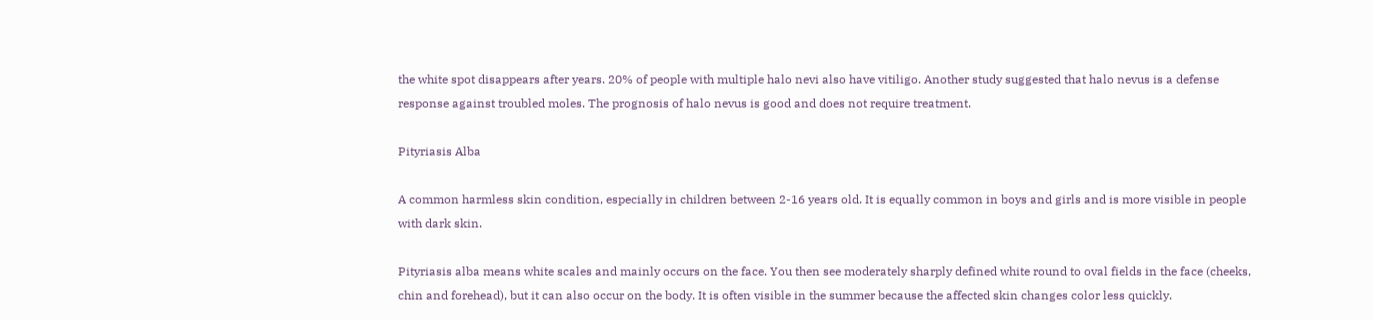the white spot disappears after years. 20% of people with multiple halo nevi also have vitiligo. Another study suggested that halo nevus is a defense response against troubled moles. The prognosis of halo nevus is good and does not require treatment.

Pityriasis Alba

A common harmless skin condition, especially in children between 2-16 years old. It is equally common in boys and girls and is more visible in people with dark skin.

Pityriasis alba means white scales and mainly occurs on the face. You then see moderately sharply defined white round to oval fields in the face (cheeks, chin and forehead), but it can also occur on the body. It is often visible in the summer because the affected skin changes color less quickly.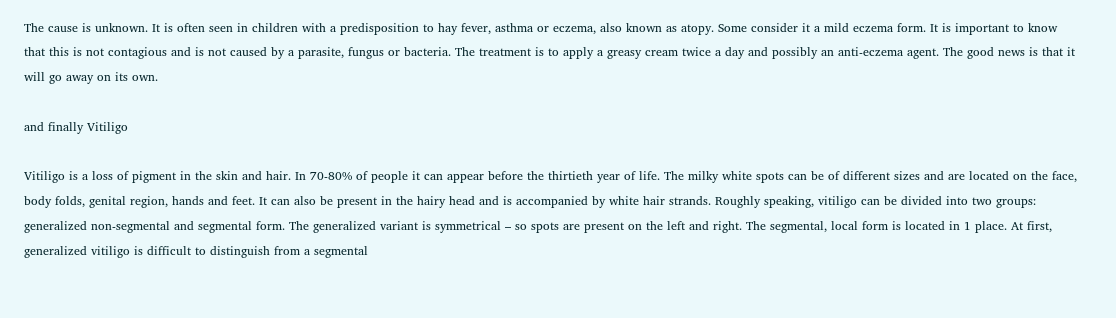The cause is unknown. It is often seen in children with a predisposition to hay fever, asthma or eczema, also known as atopy. Some consider it a mild eczema form. It is important to know that this is not contagious and is not caused by a parasite, fungus or bacteria. The treatment is to apply a greasy cream twice a day and possibly an anti-eczema agent. The good news is that it will go away on its own.

and finally Vitiligo

Vitiligo is a loss of pigment in the skin and hair. In 70-80% of people it can appear before the thirtieth year of life. The milky white spots can be of different sizes and are located on the face, body folds, genital region, hands and feet. It can also be present in the hairy head and is accompanied by white hair strands. Roughly speaking, vitiligo can be divided into two groups: generalized non-segmental and segmental form. The generalized variant is symmetrical – so spots are present on the left and right. The segmental, local form is located in 1 place. At first, generalized vitiligo is difficult to distinguish from a segmental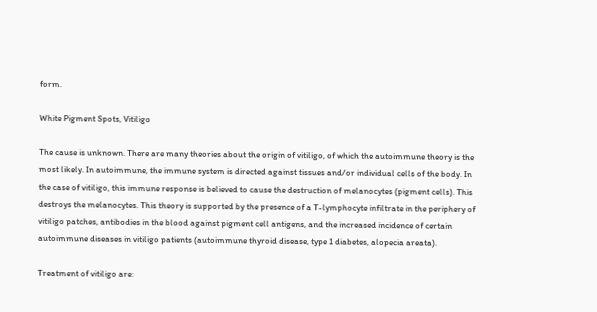form.

White Pigment Spots, Vitiligo

The cause is unknown. There are many theories about the origin of vitiligo, of which the autoimmune theory is the most likely. In autoimmune, the immune system is directed against tissues and/or individual cells of the body. In the case of vitiligo, this immune response is believed to cause the destruction of melanocytes (pigment cells). This destroys the melanocytes. This theory is supported by the presence of a T-lymphocyte infiltrate in the periphery of vitiligo patches, antibodies in the blood against pigment cell antigens, and the increased incidence of certain autoimmune diseases in vitiligo patients (autoimmune thyroid disease, type 1 diabetes, alopecia areata).

Treatment of vitiligo are: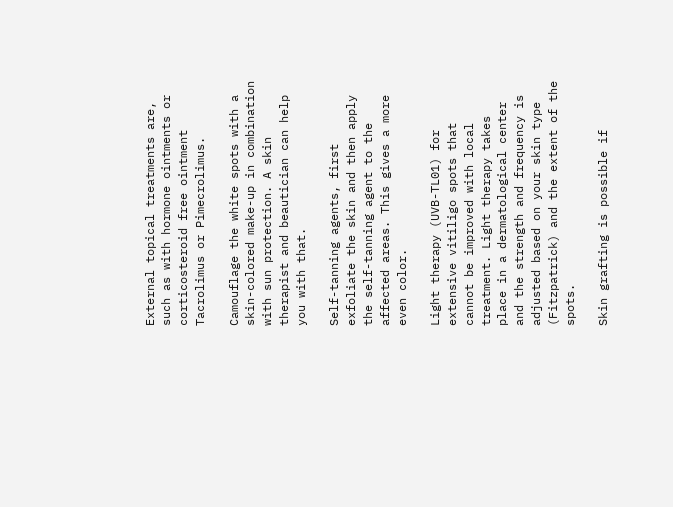External topical treatments are, such as with hormone ointments or corticosteroid free ointment Tacrolimus or Pimecrolimus.

Camouflage the white spots with a skin-colored make-up in combination with sun protection. A skin therapist and beautician can help you with that.

Self-tanning agents, first exfoliate the skin and then apply the self-tanning agent to the affected areas. This gives a more even color.

Light therapy (UVB-TL01) for extensive vitiligo spots that cannot be improved with local treatment. Light therapy takes place in a dermatological center and the strength and frequency is adjusted based on your skin type (Fitzpatrick) and the extent of the spots.

Skin grafting is possible if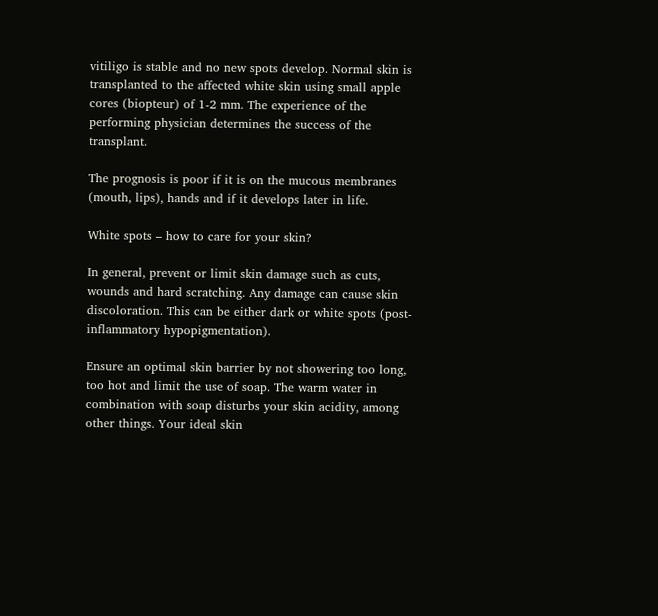vitiligo is stable and no new spots develop. Normal skin is transplanted to the affected white skin using small apple cores (biopteur) of 1-2 mm. The experience of the performing physician determines the success of the transplant.

The prognosis is poor if it is on the mucous membranes (mouth, lips), hands and if it develops later in life.

White spots – how to care for your skin?

In general, prevent or limit skin damage such as cuts, wounds and hard scratching. Any damage can cause skin discoloration. This can be either dark or white spots (post-inflammatory hypopigmentation).

Ensure an optimal skin barrier by not showering too long, too hot and limit the use of soap. The warm water in combination with soap disturbs your skin acidity, among other things. Your ideal skin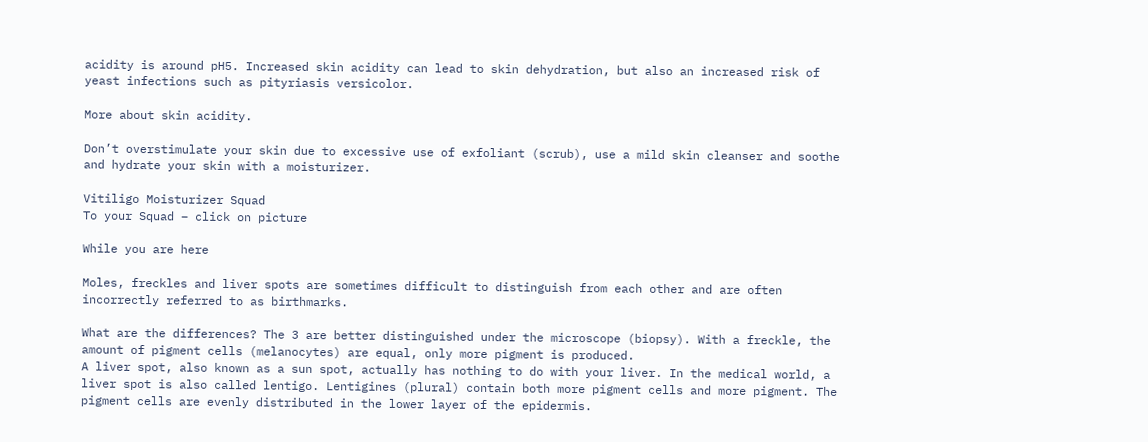acidity is around pH5. Increased skin acidity can lead to skin dehydration, but also an increased risk of yeast infections such as pityriasis versicolor.

More about skin acidity.

Don’t overstimulate your skin due to excessive use of exfoliant (scrub), use a mild skin cleanser and soothe and hydrate your skin with a moisturizer.

Vitiligo Moisturizer Squad
To your Squad – click on picture

While you are here

Moles, freckles and liver spots are sometimes difficult to distinguish from each other and are often incorrectly referred to as birthmarks.

What are the differences? The 3 are better distinguished under the microscope (biopsy). With a freckle, the amount of pigment cells (melanocytes) are equal, only more pigment is produced.
A liver spot, also known as a sun spot, actually has nothing to do with your liver. In the medical world, a liver spot is also called lentigo. Lentigines (plural) contain both more pigment cells and more pigment. The pigment cells are evenly distributed in the lower layer of the epidermis.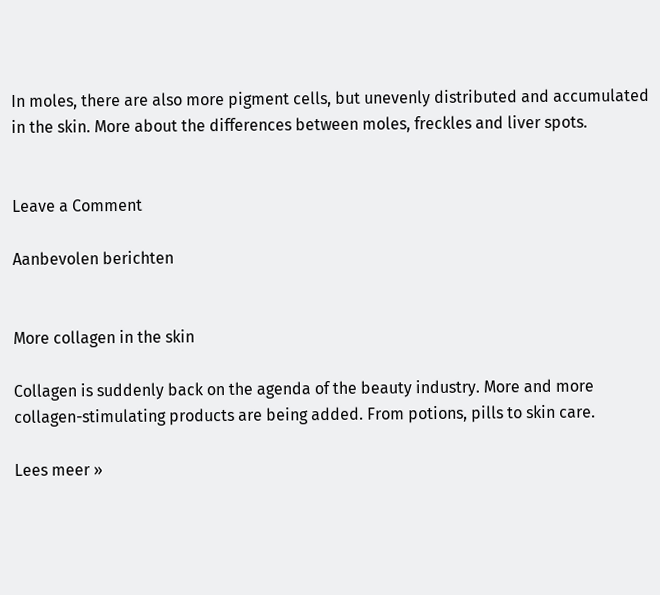In moles, there are also more pigment cells, but unevenly distributed and accumulated in the skin. More about the differences between moles, freckles and liver spots.


Leave a Comment

Aanbevolen berichten


More collagen in the skin

Collagen is suddenly back on the agenda of the beauty industry. More and more collagen-stimulating products are being added. From potions, pills to skin care.

Lees meer »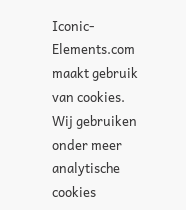Iconic-Elements.com maakt gebruik van cookies. Wij gebruiken onder meer analytische cookies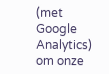(met Google Analytics) om onze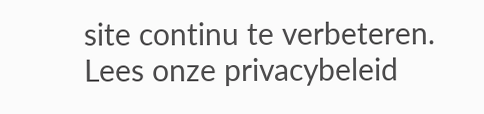site continu te verbeteren. Lees onze privacybeleid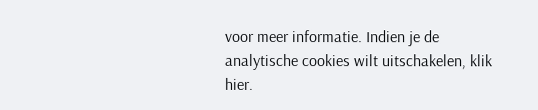voor meer informatie. Indien je de analytische cookies wilt uitschakelen, klik hier.